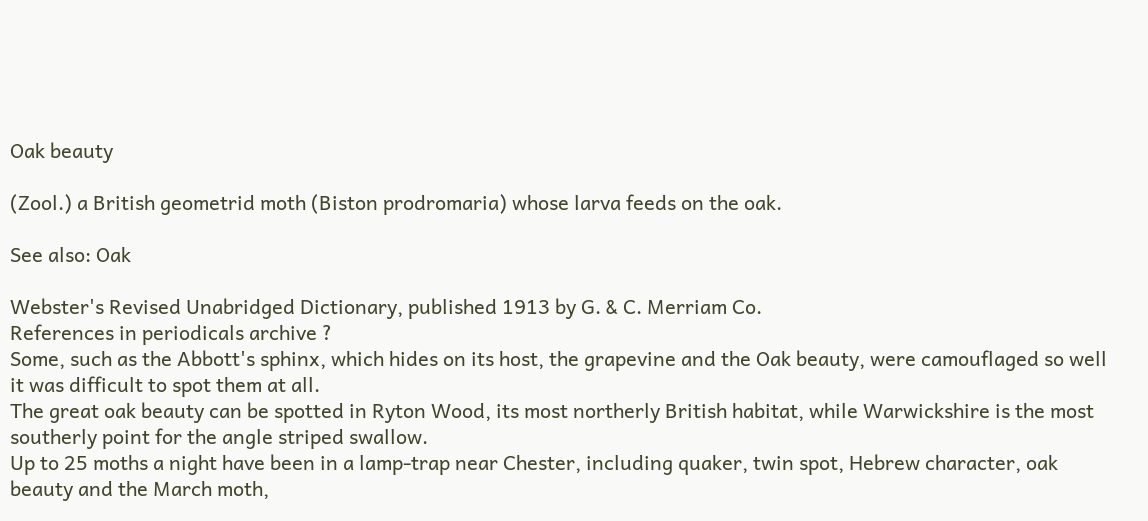Oak beauty

(Zool.) a British geometrid moth (Biston prodromaria) whose larva feeds on the oak.

See also: Oak

Webster's Revised Unabridged Dictionary, published 1913 by G. & C. Merriam Co.
References in periodicals archive ?
Some, such as the Abbott's sphinx, which hides on its host, the grapevine and the Oak beauty, were camouflaged so well it was difficult to spot them at all.
The great oak beauty can be spotted in Ryton Wood, its most northerly British habitat, while Warwickshire is the most southerly point for the angle striped swallow.
Up to 25 moths a night have been in a lamp-trap near Chester, including quaker, twin spot, Hebrew character, oak beauty and the March moth,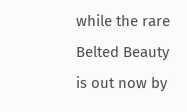while the rare Belted Beauty is out now by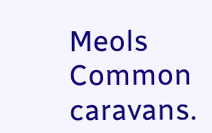Meols Common caravans.